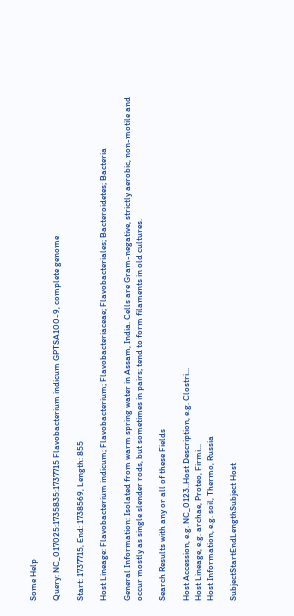Some Help

Query: NC_017025:1735835:1737715 Flavobacterium indicum GPTSA100-9, complete genome

Start: 1737715, End: 1738569, Length: 855

Host Lineage: Flavobacterium indicum; Flavobacterium; Flavobacteriaceae; Flavobacteriales; Bacteroidetes; Bacteria

General Information: Isolated from warm spring water in Assam, India. Cells are Gram-negative, strictly aerobic, non-motile and occur mostly as single slender rods, but sometimes in pairs; tend to form filaments in old cultures.

Search Results with any or all of these Fields

Host Accession, e.g. NC_0123..Host Description, e.g. Clostri...
Host Lineage, e.g. archae, Proteo, Firmi...
Host Information, e.g. soil, Thermo, Russia

SubjectStartEndLengthSubject Host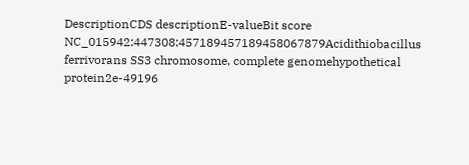DescriptionCDS descriptionE-valueBit score
NC_015942:447308:457189457189458067879Acidithiobacillus ferrivorans SS3 chromosome, complete genomehypothetical protein2e-49196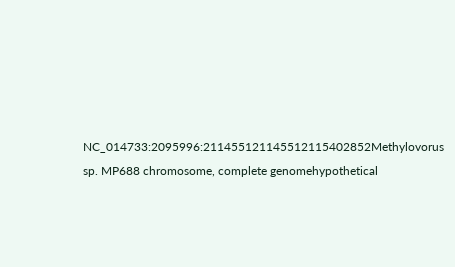NC_014733:2095996:211455121145512115402852Methylovorus sp. MP688 chromosome, complete genomehypothetical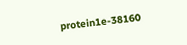protein1e-38160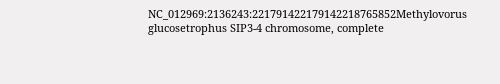NC_012969:2136243:221791422179142218765852Methylovorus glucosetrophus SIP3-4 chromosome, complete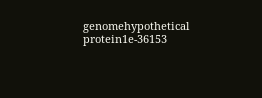genomehypothetical protein1e-36153